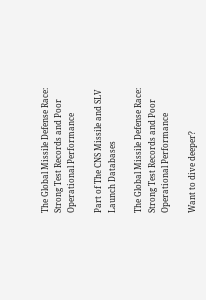The Global Missile Defense Race: Strong Test Records and Poor Operational Performance

Part of The CNS Missile and SLV Launch Databases

The Global Missile Defense Race: Strong Test Records and Poor Operational Performance

Want to dive deeper?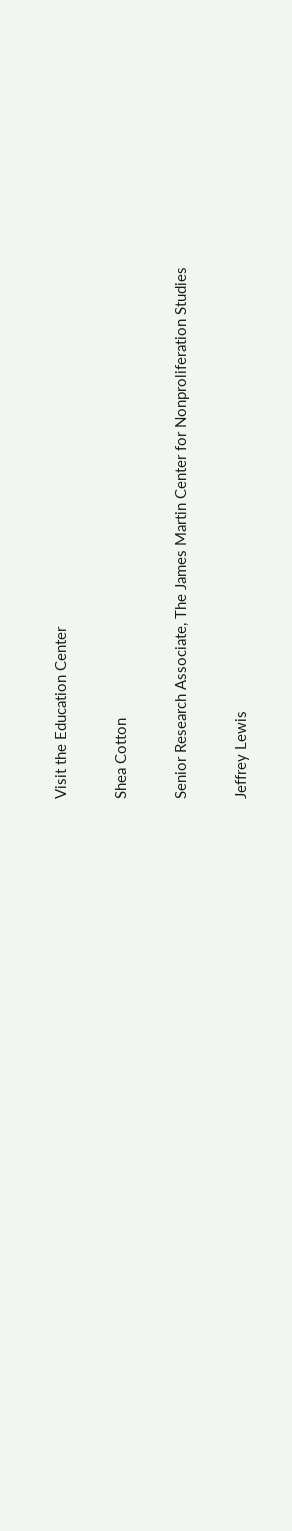Visit the Education Center

Shea Cotton

Senior Research Associate, The James Martin Center for Nonproliferation Studies

Jeffrey Lewis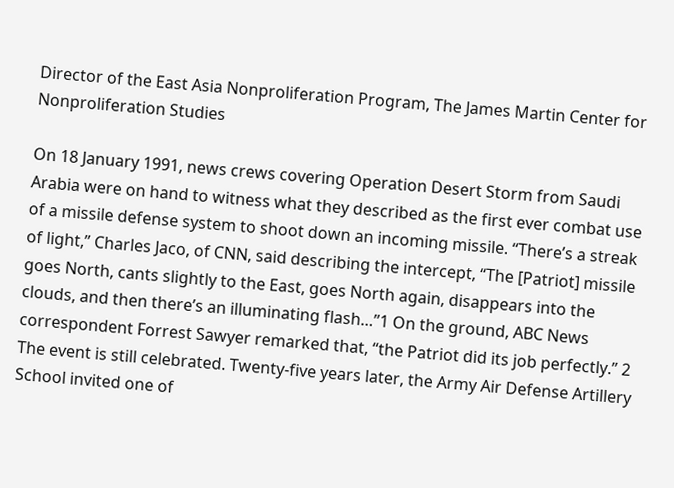Director of the East Asia Nonproliferation Program, The James Martin Center for Nonproliferation Studies

On 18 January 1991, news crews covering Operation Desert Storm from Saudi Arabia were on hand to witness what they described as the first ever combat use of a missile defense system to shoot down an incoming missile. “There’s a streak of light,” Charles Jaco, of CNN, said describing the intercept, “The [Patriot] missile goes North, cants slightly to the East, goes North again, disappears into the clouds, and then there’s an illuminating flash…”1 On the ground, ABC News correspondent Forrest Sawyer remarked that, “the Patriot did its job perfectly.” 2 The event is still celebrated. Twenty-five years later, the Army Air Defense Artillery School invited one of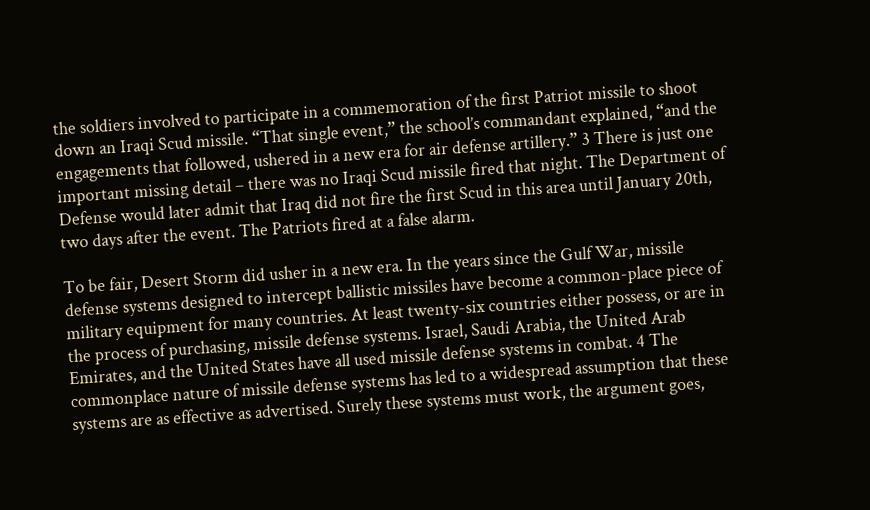the soldiers involved to participate in a commemoration of the first Patriot missile to shoot down an Iraqi Scud missile. “That single event,” the school’s commandant explained, “and the engagements that followed, ushered in a new era for air defense artillery.” 3 There is just one important missing detail – there was no Iraqi Scud missile fired that night. The Department of Defense would later admit that Iraq did not fire the first Scud in this area until January 20th, two days after the event. The Patriots fired at a false alarm.

To be fair, Desert Storm did usher in a new era. In the years since the Gulf War, missile defense systems designed to intercept ballistic missiles have become a common-place piece of military equipment for many countries. At least twenty-six countries either possess, or are in the process of purchasing, missile defense systems. Israel, Saudi Arabia, the United Arab Emirates, and the United States have all used missile defense systems in combat. 4 The commonplace nature of missile defense systems has led to a widespread assumption that these systems are as effective as advertised. Surely these systems must work, the argument goes,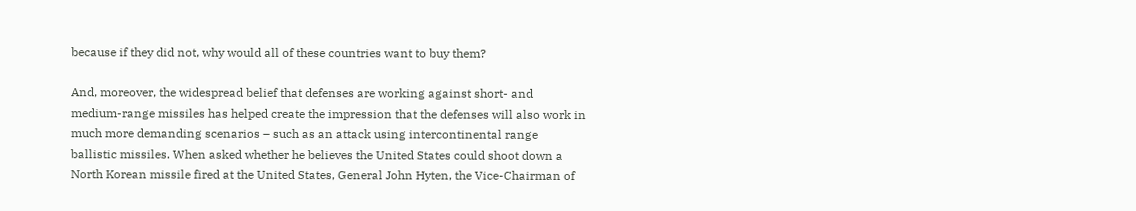because if they did not, why would all of these countries want to buy them?

And, moreover, the widespread belief that defenses are working against short- and medium-range missiles has helped create the impression that the defenses will also work in much more demanding scenarios – such as an attack using intercontinental range ballistic missiles. When asked whether he believes the United States could shoot down a North Korean missile fired at the United States, General John Hyten, the Vice-Chairman of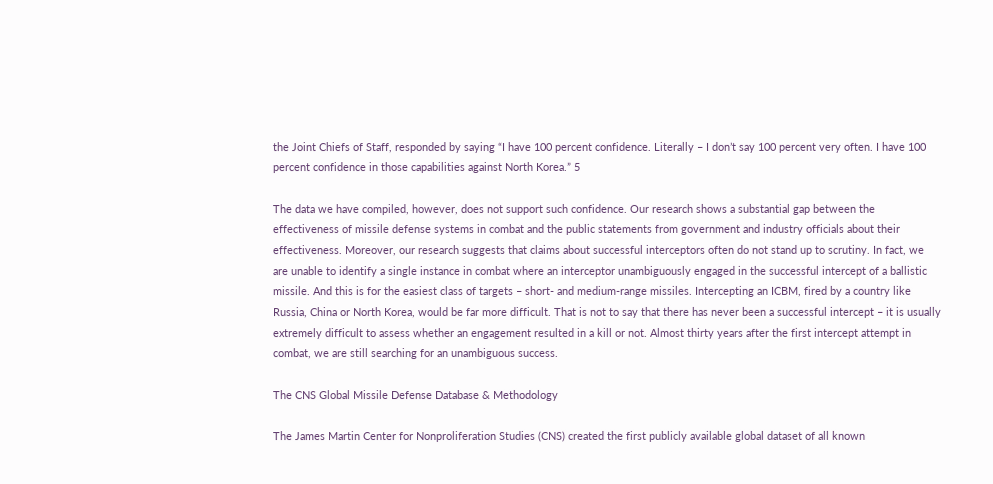the Joint Chiefs of Staff, responded by saying “I have 100 percent confidence. Literally – I don’t say 100 percent very often. I have 100 percent confidence in those capabilities against North Korea.” 5

The data we have compiled, however, does not support such confidence. Our research shows a substantial gap between the effectiveness of missile defense systems in combat and the public statements from government and industry officials about their effectiveness. Moreover, our research suggests that claims about successful interceptors often do not stand up to scrutiny. In fact, we are unable to identify a single instance in combat where an interceptor unambiguously engaged in the successful intercept of a ballistic missile. And this is for the easiest class of targets – short- and medium-range missiles. Intercepting an ICBM, fired by a country like Russia, China or North Korea, would be far more difficult. That is not to say that there has never been a successful intercept – it is usually extremely difficult to assess whether an engagement resulted in a kill or not. Almost thirty years after the first intercept attempt in combat, we are still searching for an unambiguous success.

The CNS Global Missile Defense Database & Methodology

The James Martin Center for Nonproliferation Studies (CNS) created the first publicly available global dataset of all known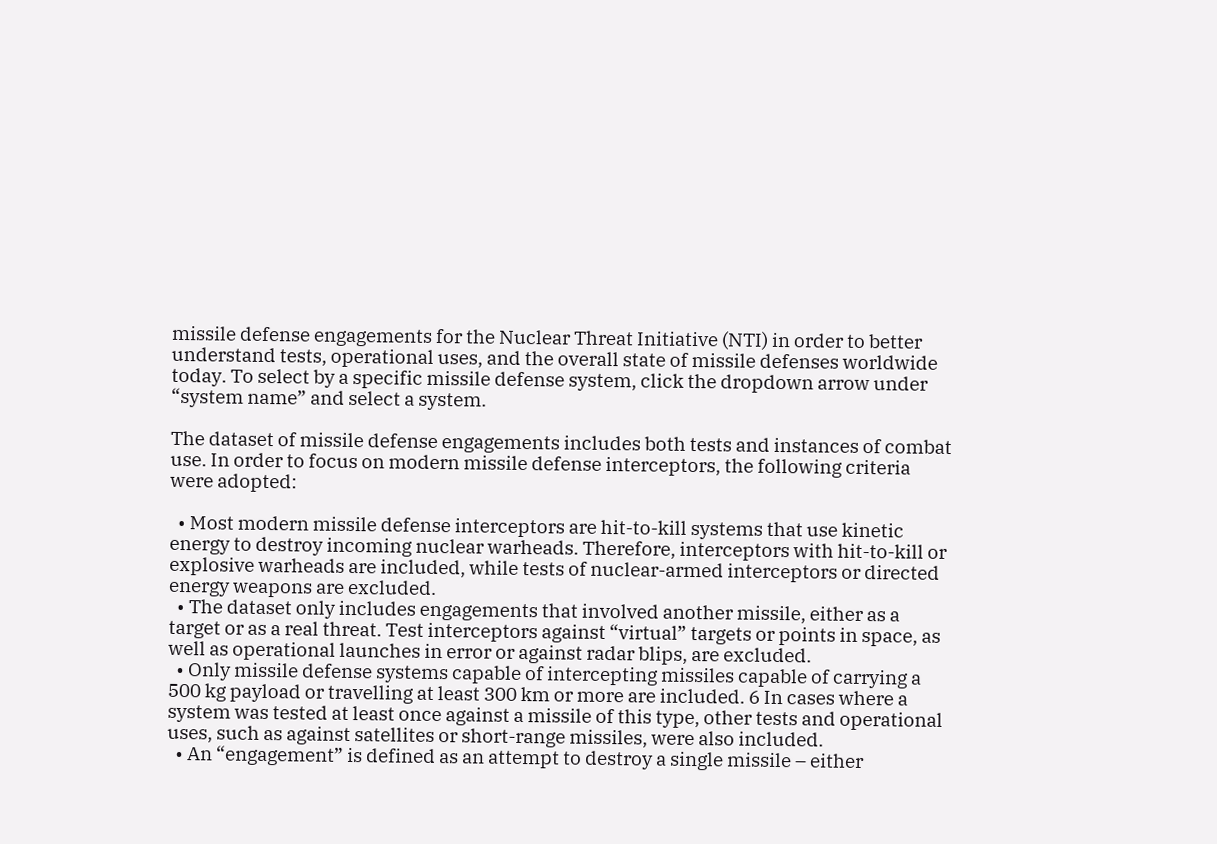missile defense engagements for the Nuclear Threat Initiative (NTI) in order to better understand tests, operational uses, and the overall state of missile defenses worldwide today. To select by a specific missile defense system, click the dropdown arrow under “system name” and select a system.

The dataset of missile defense engagements includes both tests and instances of combat use. In order to focus on modern missile defense interceptors, the following criteria were adopted:

  • Most modern missile defense interceptors are hit-to-kill systems that use kinetic energy to destroy incoming nuclear warheads. Therefore, interceptors with hit-to-kill or explosive warheads are included, while tests of nuclear-armed interceptors or directed energy weapons are excluded.
  • The dataset only includes engagements that involved another missile, either as a target or as a real threat. Test interceptors against “virtual” targets or points in space, as well as operational launches in error or against radar blips, are excluded.
  • Only missile defense systems capable of intercepting missiles capable of carrying a 500 kg payload or travelling at least 300 km or more are included. 6 In cases where a system was tested at least once against a missile of this type, other tests and operational uses, such as against satellites or short-range missiles, were also included.
  • An “engagement” is defined as an attempt to destroy a single missile – either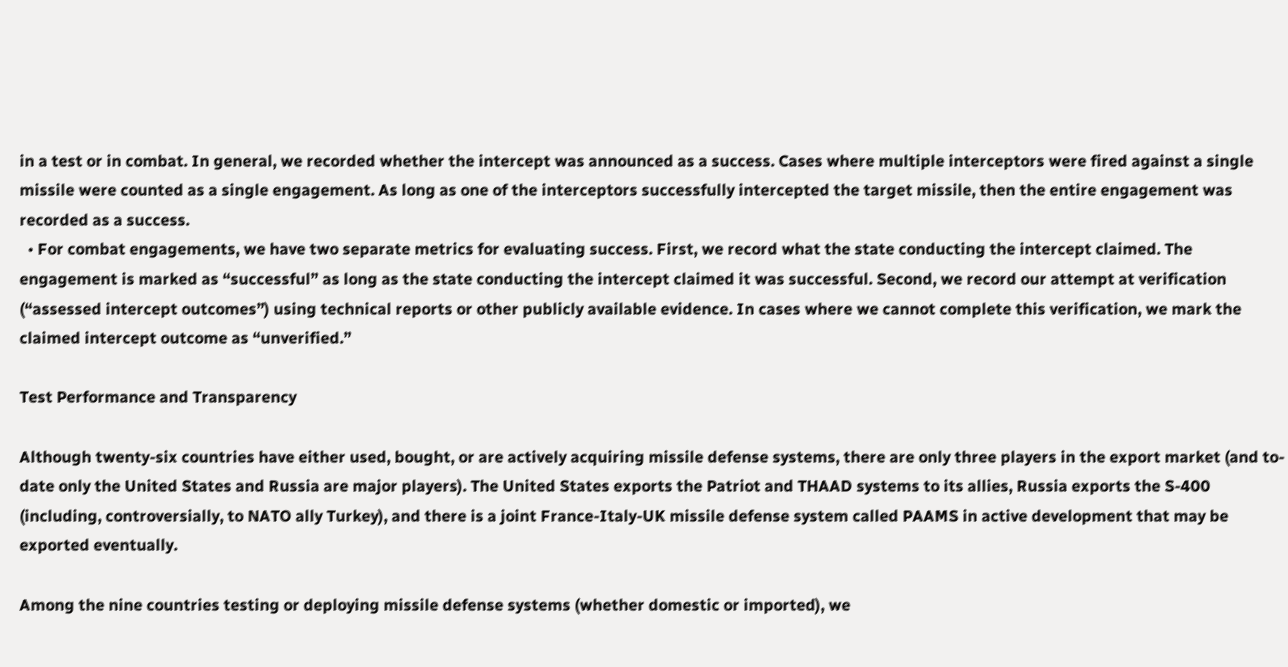in a test or in combat. In general, we recorded whether the intercept was announced as a success. Cases where multiple interceptors were fired against a single missile were counted as a single engagement. As long as one of the interceptors successfully intercepted the target missile, then the entire engagement was recorded as a success.
  • For combat engagements, we have two separate metrics for evaluating success. First, we record what the state conducting the intercept claimed. The engagement is marked as “successful” as long as the state conducting the intercept claimed it was successful. Second, we record our attempt at verification (“assessed intercept outcomes”) using technical reports or other publicly available evidence. In cases where we cannot complete this verification, we mark the claimed intercept outcome as “unverified.”

Test Performance and Transparency

Although twenty-six countries have either used, bought, or are actively acquiring missile defense systems, there are only three players in the export market (and to-date only the United States and Russia are major players). The United States exports the Patriot and THAAD systems to its allies, Russia exports the S-400 (including, controversially, to NATO ally Turkey), and there is a joint France-Italy-UK missile defense system called PAAMS in active development that may be exported eventually.

Among the nine countries testing or deploying missile defense systems (whether domestic or imported), we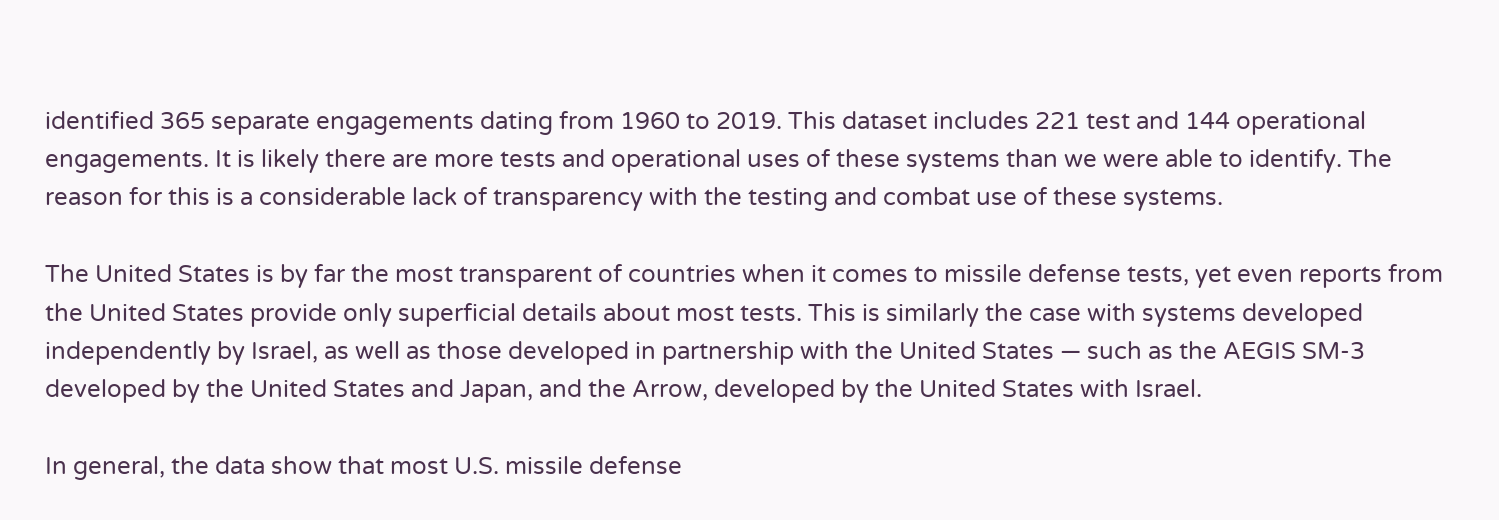identified 365 separate engagements dating from 1960 to 2019. This dataset includes 221 test and 144 operational engagements. It is likely there are more tests and operational uses of these systems than we were able to identify. The reason for this is a considerable lack of transparency with the testing and combat use of these systems.

The United States is by far the most transparent of countries when it comes to missile defense tests, yet even reports from the United States provide only superficial details about most tests. This is similarly the case with systems developed independently by Israel, as well as those developed in partnership with the United States — such as the AEGIS SM-3 developed by the United States and Japan, and the Arrow, developed by the United States with Israel.

In general, the data show that most U.S. missile defense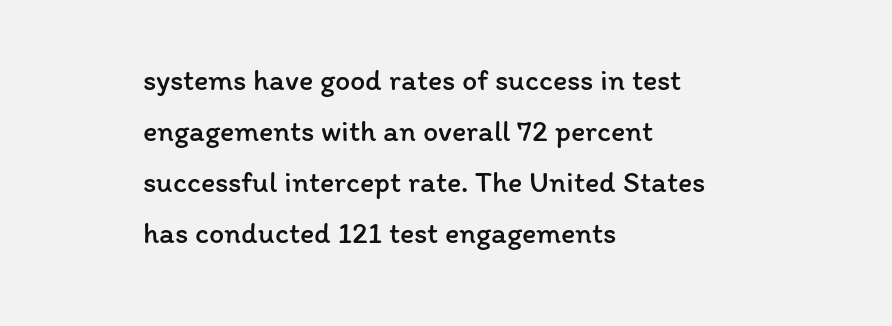systems have good rates of success in test engagements with an overall 72 percent successful intercept rate. The United States has conducted 121 test engagements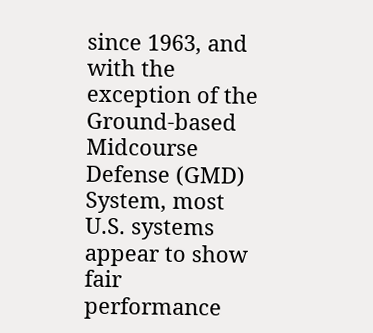since 1963, and with the exception of the Ground-based Midcourse Defense (GMD) System, most U.S. systems appear to show fair performance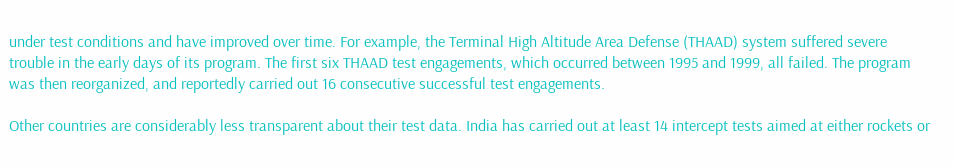under test conditions and have improved over time. For example, the Terminal High Altitude Area Defense (THAAD) system suffered severe trouble in the early days of its program. The first six THAAD test engagements, which occurred between 1995 and 1999, all failed. The program was then reorganized, and reportedly carried out 16 consecutive successful test engagements.

Other countries are considerably less transparent about their test data. India has carried out at least 14 intercept tests aimed at either rockets or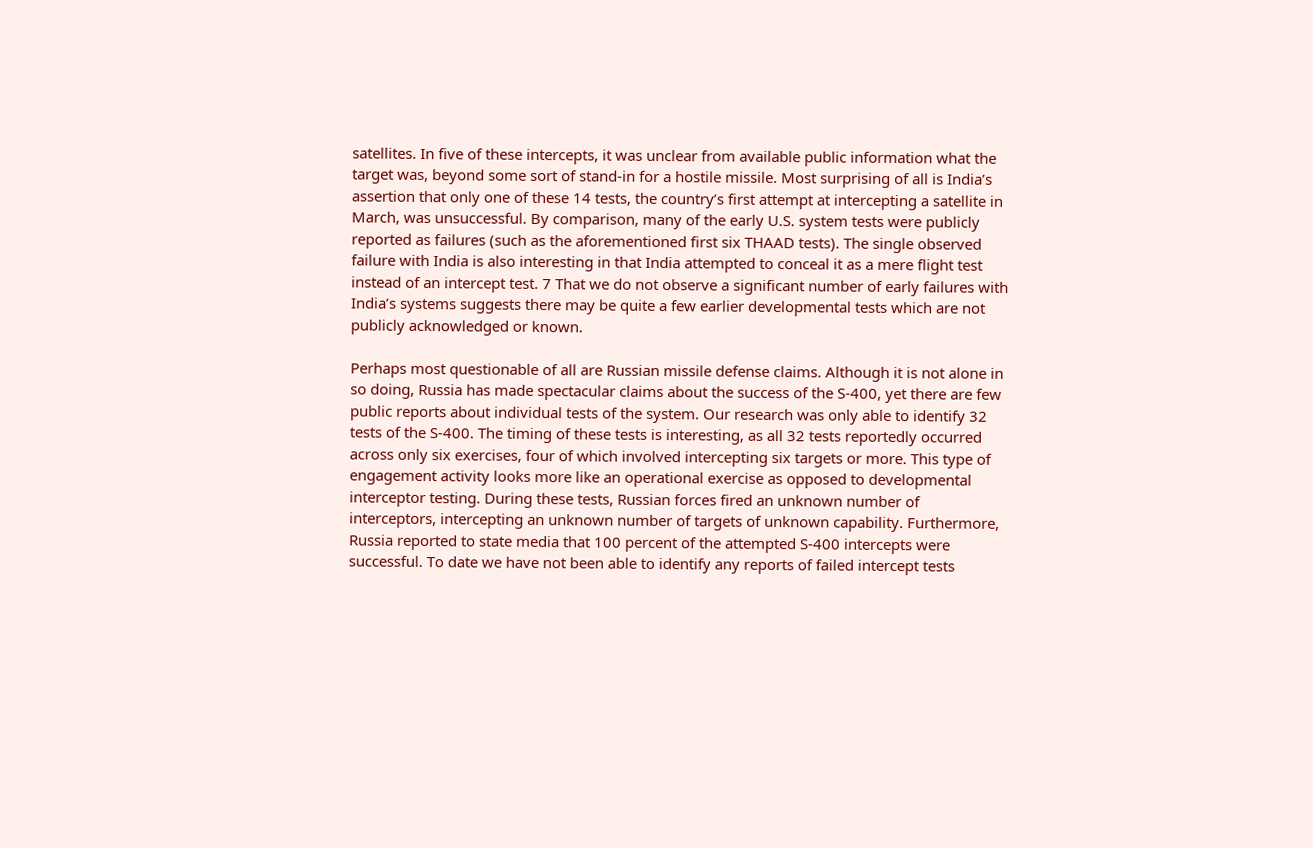satellites. In five of these intercepts, it was unclear from available public information what the target was, beyond some sort of stand-in for a hostile missile. Most surprising of all is India’s assertion that only one of these 14 tests, the country’s first attempt at intercepting a satellite in March, was unsuccessful. By comparison, many of the early U.S. system tests were publicly reported as failures (such as the aforementioned first six THAAD tests). The single observed failure with India is also interesting in that India attempted to conceal it as a mere flight test instead of an intercept test. 7 That we do not observe a significant number of early failures with India’s systems suggests there may be quite a few earlier developmental tests which are not publicly acknowledged or known.

Perhaps most questionable of all are Russian missile defense claims. Although it is not alone in so doing, Russia has made spectacular claims about the success of the S-400, yet there are few public reports about individual tests of the system. Our research was only able to identify 32 tests of the S-400. The timing of these tests is interesting, as all 32 tests reportedly occurred across only six exercises, four of which involved intercepting six targets or more. This type of engagement activity looks more like an operational exercise as opposed to developmental interceptor testing. During these tests, Russian forces fired an unknown number of interceptors, intercepting an unknown number of targets of unknown capability. Furthermore, Russia reported to state media that 100 percent of the attempted S-400 intercepts were successful. To date we have not been able to identify any reports of failed intercept tests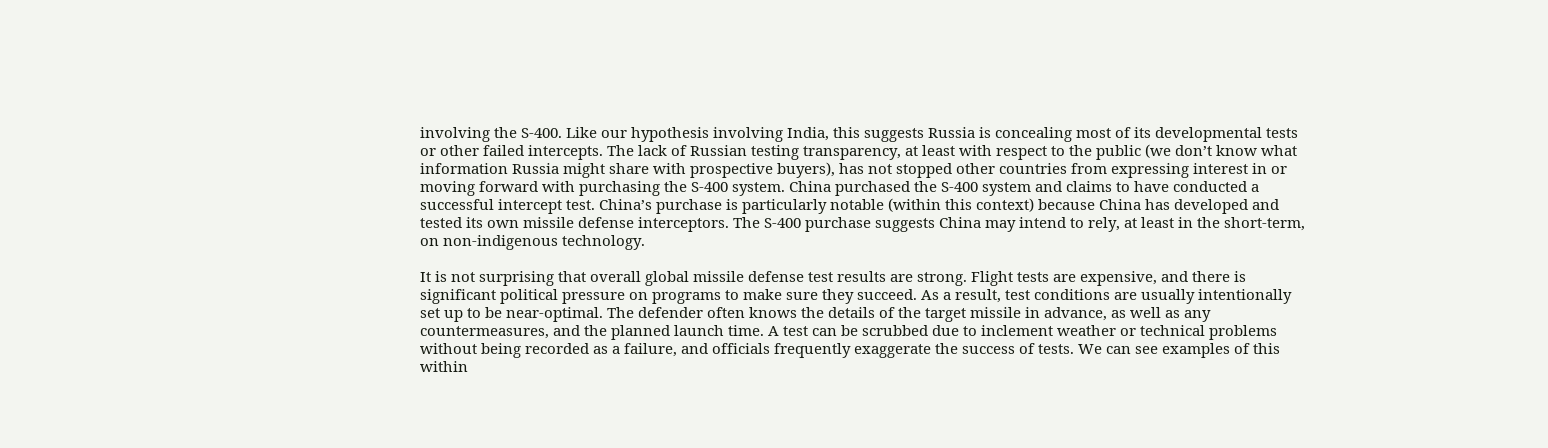involving the S-400. Like our hypothesis involving India, this suggests Russia is concealing most of its developmental tests or other failed intercepts. The lack of Russian testing transparency, at least with respect to the public (we don’t know what information Russia might share with prospective buyers), has not stopped other countries from expressing interest in or moving forward with purchasing the S-400 system. China purchased the S-400 system and claims to have conducted a successful intercept test. China’s purchase is particularly notable (within this context) because China has developed and tested its own missile defense interceptors. The S-400 purchase suggests China may intend to rely, at least in the short-term, on non-indigenous technology.

It is not surprising that overall global missile defense test results are strong. Flight tests are expensive, and there is significant political pressure on programs to make sure they succeed. As a result, test conditions are usually intentionally set up to be near-optimal. The defender often knows the details of the target missile in advance, as well as any countermeasures, and the planned launch time. A test can be scrubbed due to inclement weather or technical problems without being recorded as a failure, and officials frequently exaggerate the success of tests. We can see examples of this within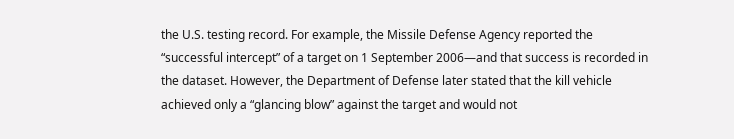the U.S. testing record. For example, the Missile Defense Agency reported the “successful intercept” of a target on 1 September 2006—and that success is recorded in the dataset. However, the Department of Defense later stated that the kill vehicle achieved only a “glancing blow” against the target and would not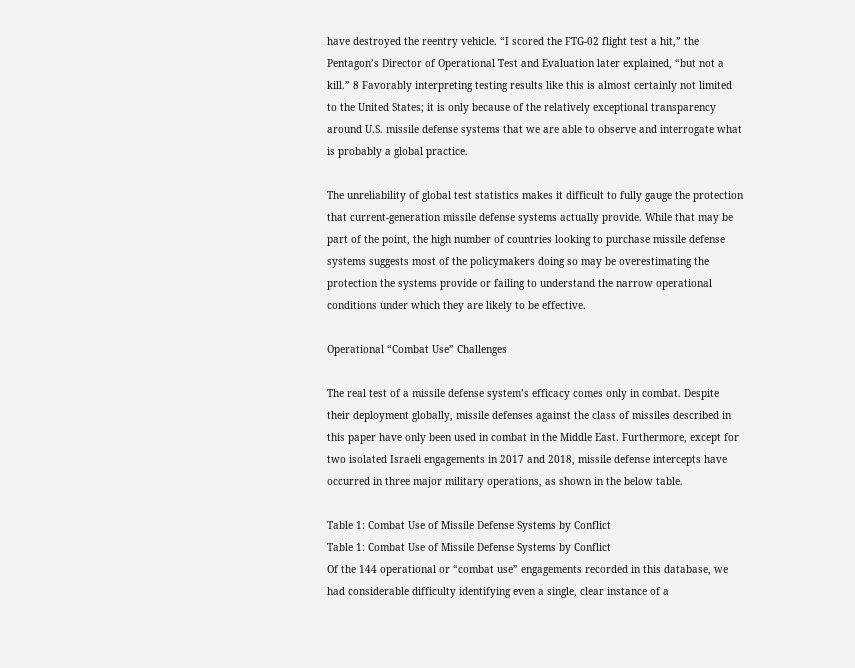have destroyed the reentry vehicle. “I scored the FTG-02 flight test a hit,” the Pentagon’s Director of Operational Test and Evaluation later explained, “but not a kill.” 8 Favorably interpreting testing results like this is almost certainly not limited to the United States; it is only because of the relatively exceptional transparency around U.S. missile defense systems that we are able to observe and interrogate what is probably a global practice.

The unreliability of global test statistics makes it difficult to fully gauge the protection that current-generation missile defense systems actually provide. While that may be part of the point, the high number of countries looking to purchase missile defense systems suggests most of the policymakers doing so may be overestimating the protection the systems provide or failing to understand the narrow operational conditions under which they are likely to be effective.

Operational “Combat Use” Challenges

The real test of a missile defense system’s efficacy comes only in combat. Despite their deployment globally, missile defenses against the class of missiles described in this paper have only been used in combat in the Middle East. Furthermore, except for two isolated Israeli engagements in 2017 and 2018, missile defense intercepts have occurred in three major military operations, as shown in the below table.

Table 1: Combat Use of Missile Defense Systems by Conflict
Table 1: Combat Use of Missile Defense Systems by Conflict
Of the 144 operational or “combat use” engagements recorded in this database, we had considerable difficulty identifying even a single, clear instance of a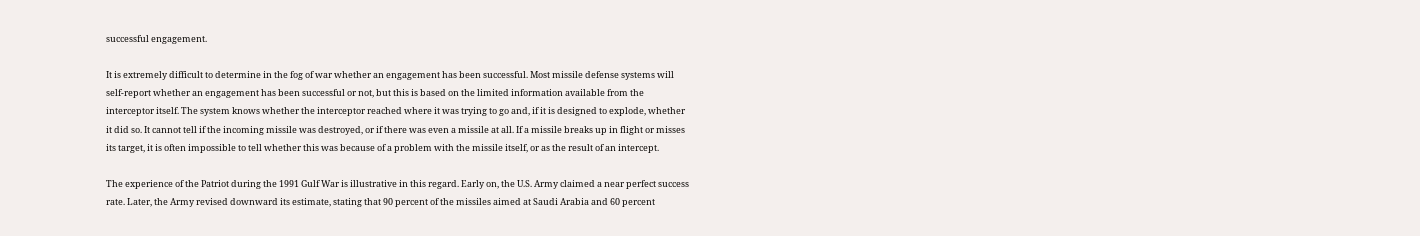successful engagement.

It is extremely difficult to determine in the fog of war whether an engagement has been successful. Most missile defense systems will self-report whether an engagement has been successful or not, but this is based on the limited information available from the interceptor itself. The system knows whether the interceptor reached where it was trying to go and, if it is designed to explode, whether it did so. It cannot tell if the incoming missile was destroyed, or if there was even a missile at all. If a missile breaks up in flight or misses its target, it is often impossible to tell whether this was because of a problem with the missile itself, or as the result of an intercept.

The experience of the Patriot during the 1991 Gulf War is illustrative in this regard. Early on, the U.S. Army claimed a near perfect success rate. Later, the Army revised downward its estimate, stating that 90 percent of the missiles aimed at Saudi Arabia and 60 percent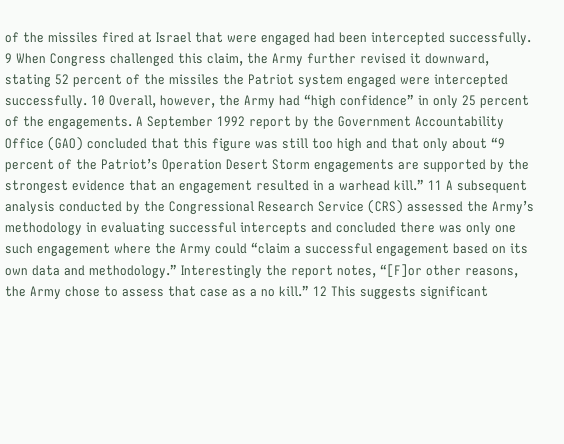of the missiles fired at Israel that were engaged had been intercepted successfully. 9 When Congress challenged this claim, the Army further revised it downward, stating 52 percent of the missiles the Patriot system engaged were intercepted successfully. 10 Overall, however, the Army had “high confidence” in only 25 percent of the engagements. A September 1992 report by the Government Accountability Office (GAO) concluded that this figure was still too high and that only about “9 percent of the Patriot’s Operation Desert Storm engagements are supported by the strongest evidence that an engagement resulted in a warhead kill.” 11 A subsequent analysis conducted by the Congressional Research Service (CRS) assessed the Army’s methodology in evaluating successful intercepts and concluded there was only one such engagement where the Army could “claim a successful engagement based on its own data and methodology.” Interestingly the report notes, “[F]or other reasons, the Army chose to assess that case as a no kill.” 12 This suggests significant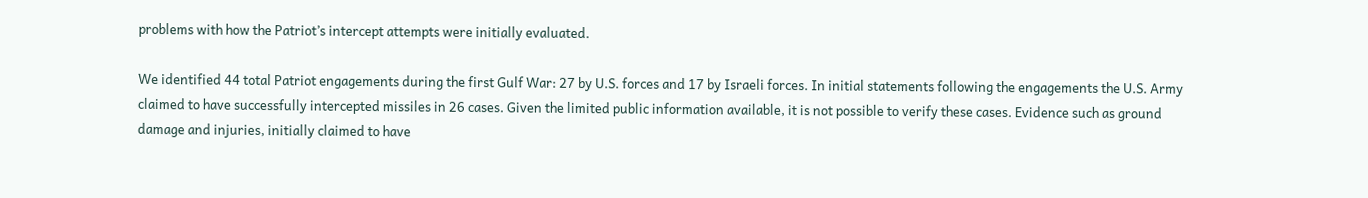problems with how the Patriot’s intercept attempts were initially evaluated.

We identified 44 total Patriot engagements during the first Gulf War: 27 by U.S. forces and 17 by Israeli forces. In initial statements following the engagements the U.S. Army claimed to have successfully intercepted missiles in 26 cases. Given the limited public information available, it is not possible to verify these cases. Evidence such as ground damage and injuries, initially claimed to have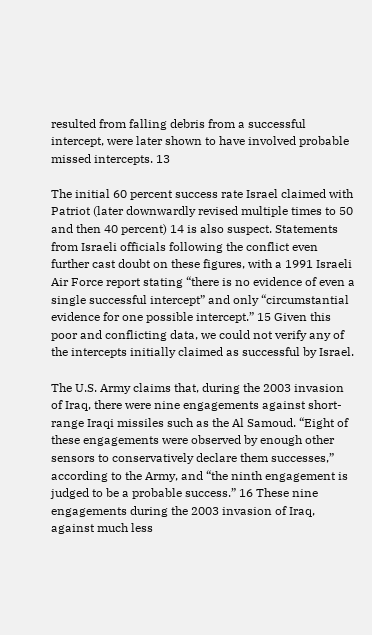resulted from falling debris from a successful intercept, were later shown to have involved probable missed intercepts. 13

The initial 60 percent success rate Israel claimed with Patriot (later downwardly revised multiple times to 50 and then 40 percent) 14 is also suspect. Statements from Israeli officials following the conflict even further cast doubt on these figures, with a 1991 Israeli Air Force report stating “there is no evidence of even a single successful intercept” and only “circumstantial evidence for one possible intercept.” 15 Given this poor and conflicting data, we could not verify any of the intercepts initially claimed as successful by Israel.

The U.S. Army claims that, during the 2003 invasion of Iraq, there were nine engagements against short-range Iraqi missiles such as the Al Samoud. “Eight of these engagements were observed by enough other sensors to conservatively declare them successes,” according to the Army, and “the ninth engagement is judged to be a probable success.” 16 These nine engagements during the 2003 invasion of Iraq, against much less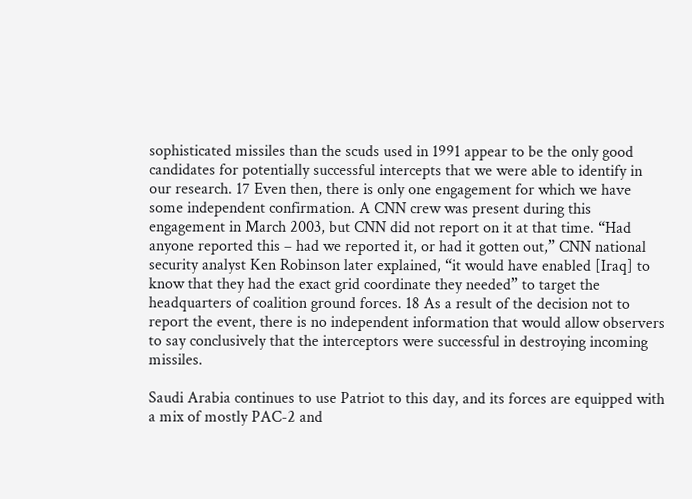sophisticated missiles than the scuds used in 1991 appear to be the only good candidates for potentially successful intercepts that we were able to identify in our research. 17 Even then, there is only one engagement for which we have some independent confirmation. A CNN crew was present during this engagement in March 2003, but CNN did not report on it at that time. “Had anyone reported this – had we reported it, or had it gotten out,” CNN national security analyst Ken Robinson later explained, “it would have enabled [Iraq] to know that they had the exact grid coordinate they needed” to target the headquarters of coalition ground forces. 18 As a result of the decision not to report the event, there is no independent information that would allow observers to say conclusively that the interceptors were successful in destroying incoming missiles.

Saudi Arabia continues to use Patriot to this day, and its forces are equipped with a mix of mostly PAC-2 and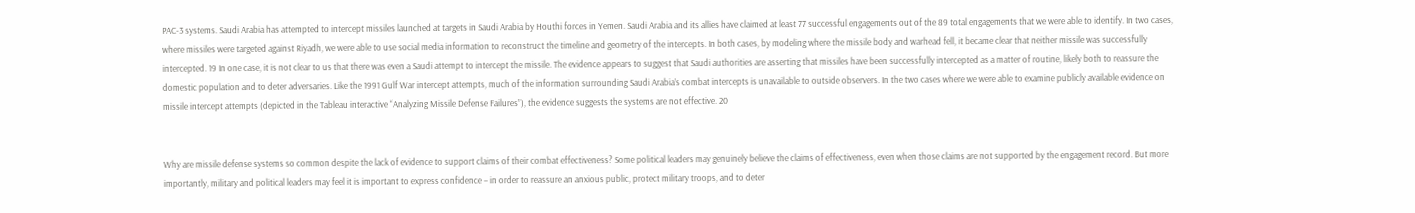PAC-3 systems. Saudi Arabia has attempted to intercept missiles launched at targets in Saudi Arabia by Houthi forces in Yemen. Saudi Arabia and its allies have claimed at least 77 successful engagements out of the 89 total engagements that we were able to identify. In two cases, where missiles were targeted against Riyadh, we were able to use social media information to reconstruct the timeline and geometry of the intercepts. In both cases, by modeling where the missile body and warhead fell, it became clear that neither missile was successfully intercepted. 19 In one case, it is not clear to us that there was even a Saudi attempt to intercept the missile. The evidence appears to suggest that Saudi authorities are asserting that missiles have been successfully intercepted as a matter of routine, likely both to reassure the domestic population and to deter adversaries. Like the 1991 Gulf War intercept attempts, much of the information surrounding Saudi Arabia’s combat intercepts is unavailable to outside observers. In the two cases where we were able to examine publicly available evidence on missile intercept attempts (depicted in the Tableau interactive “Analyzing Missile Defense Failures”), the evidence suggests the systems are not effective. 20


Why are missile defense systems so common despite the lack of evidence to support claims of their combat effectiveness? Some political leaders may genuinely believe the claims of effectiveness, even when those claims are not supported by the engagement record. But more importantly, military and political leaders may feel it is important to express confidence – in order to reassure an anxious public, protect military troops, and to deter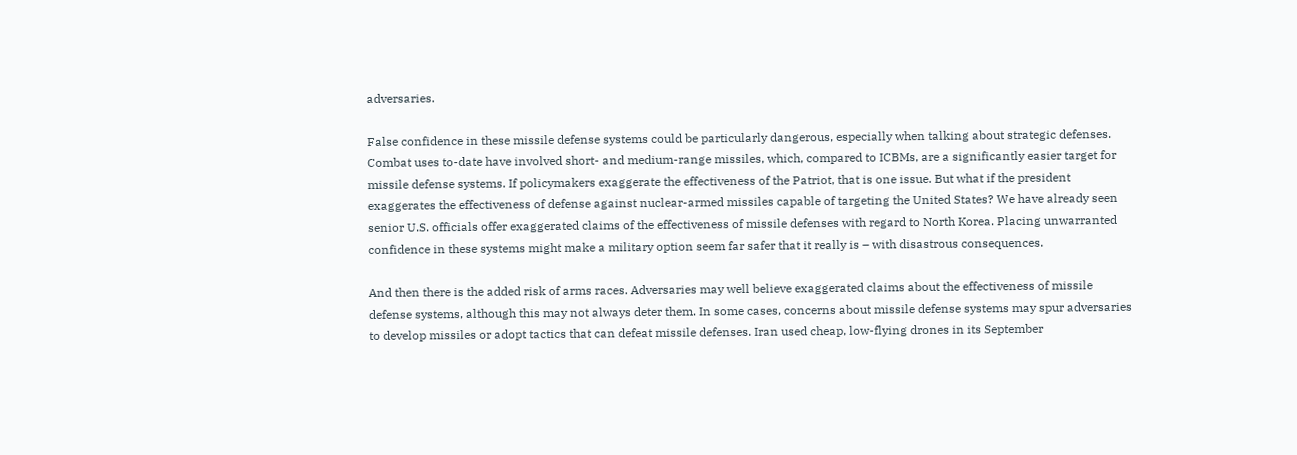adversaries.

False confidence in these missile defense systems could be particularly dangerous, especially when talking about strategic defenses. Combat uses to-date have involved short- and medium-range missiles, which, compared to ICBMs, are a significantly easier target for missile defense systems. If policymakers exaggerate the effectiveness of the Patriot, that is one issue. But what if the president exaggerates the effectiveness of defense against nuclear-armed missiles capable of targeting the United States? We have already seen senior U.S. officials offer exaggerated claims of the effectiveness of missile defenses with regard to North Korea. Placing unwarranted confidence in these systems might make a military option seem far safer that it really is – with disastrous consequences.

And then there is the added risk of arms races. Adversaries may well believe exaggerated claims about the effectiveness of missile defense systems, although this may not always deter them. In some cases, concerns about missile defense systems may spur adversaries to develop missiles or adopt tactics that can defeat missile defenses. Iran used cheap, low-flying drones in its September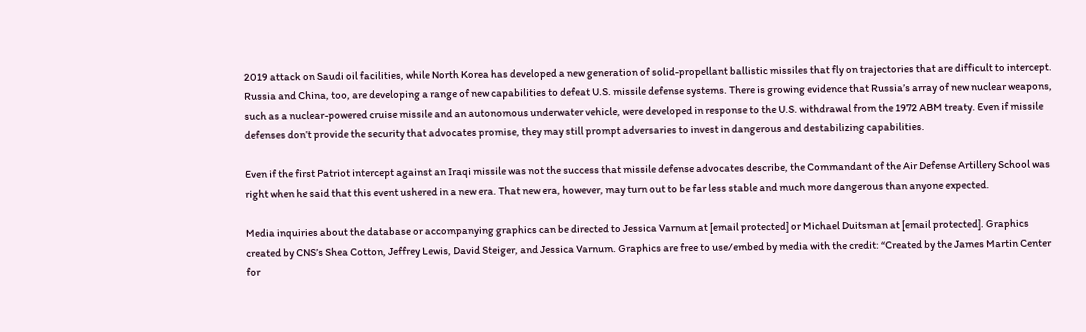2019 attack on Saudi oil facilities, while North Korea has developed a new generation of solid-propellant ballistic missiles that fly on trajectories that are difficult to intercept. Russia and China, too, are developing a range of new capabilities to defeat U.S. missile defense systems. There is growing evidence that Russia’s array of new nuclear weapons, such as a nuclear-powered cruise missile and an autonomous underwater vehicle, were developed in response to the U.S. withdrawal from the 1972 ABM treaty. Even if missile defenses don’t provide the security that advocates promise, they may still prompt adversaries to invest in dangerous and destabilizing capabilities.

Even if the first Patriot intercept against an Iraqi missile was not the success that missile defense advocates describe, the Commandant of the Air Defense Artillery School was right when he said that this event ushered in a new era. That new era, however, may turn out to be far less stable and much more dangerous than anyone expected.

Media inquiries about the database or accompanying graphics can be directed to Jessica Varnum at [email protected] or Michael Duitsman at [email protected]. Graphics created by CNS’s Shea Cotton, Jeffrey Lewis, David Steiger, and Jessica Varnum. Graphics are free to use/embed by media with the credit: “Created by the James Martin Center for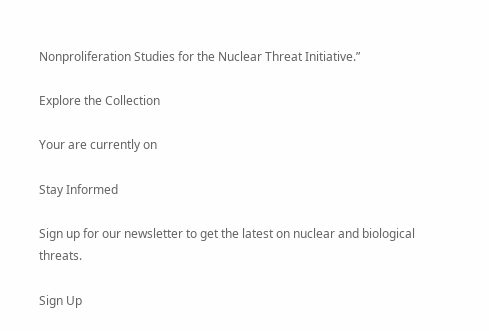Nonproliferation Studies for the Nuclear Threat Initiative.”

Explore the Collection

Your are currently on

Stay Informed

Sign up for our newsletter to get the latest on nuclear and biological threats.

Sign Up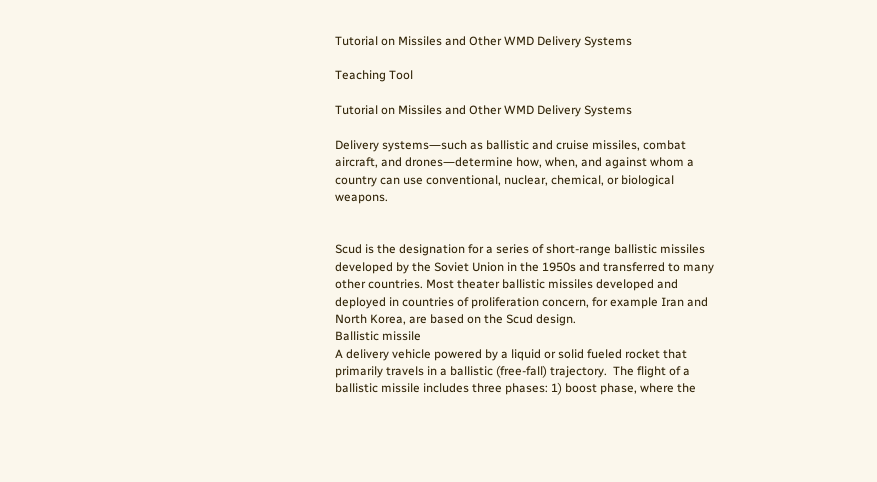Tutorial on Missiles and Other WMD Delivery Systems

Teaching Tool

Tutorial on Missiles and Other WMD Delivery Systems

Delivery systems―such as ballistic and cruise missiles, combat aircraft, and drones―determine how, when, and against whom a country can use conventional, nuclear, chemical, or biological weapons.


Scud is the designation for a series of short-range ballistic missiles developed by the Soviet Union in the 1950s and transferred to many other countries. Most theater ballistic missiles developed and deployed in countries of proliferation concern, for example Iran and North Korea, are based on the Scud design.
Ballistic missile
A delivery vehicle powered by a liquid or solid fueled rocket that primarily travels in a ballistic (free-fall) trajectory.  The flight of a ballistic missile includes three phases: 1) boost phase, where the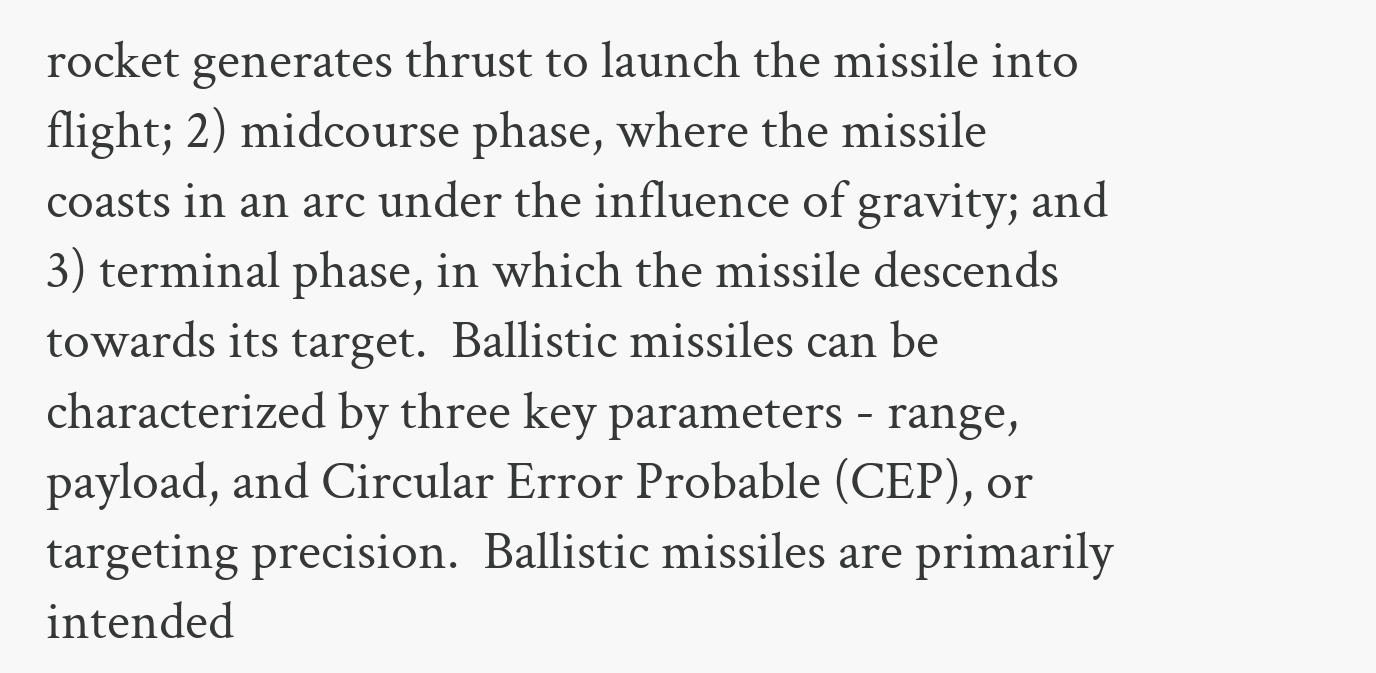rocket generates thrust to launch the missile into flight; 2) midcourse phase, where the missile coasts in an arc under the influence of gravity; and 3) terminal phase, in which the missile descends towards its target.  Ballistic missiles can be characterized by three key parameters - range, payload, and Circular Error Probable (CEP), or targeting precision.  Ballistic missiles are primarily intended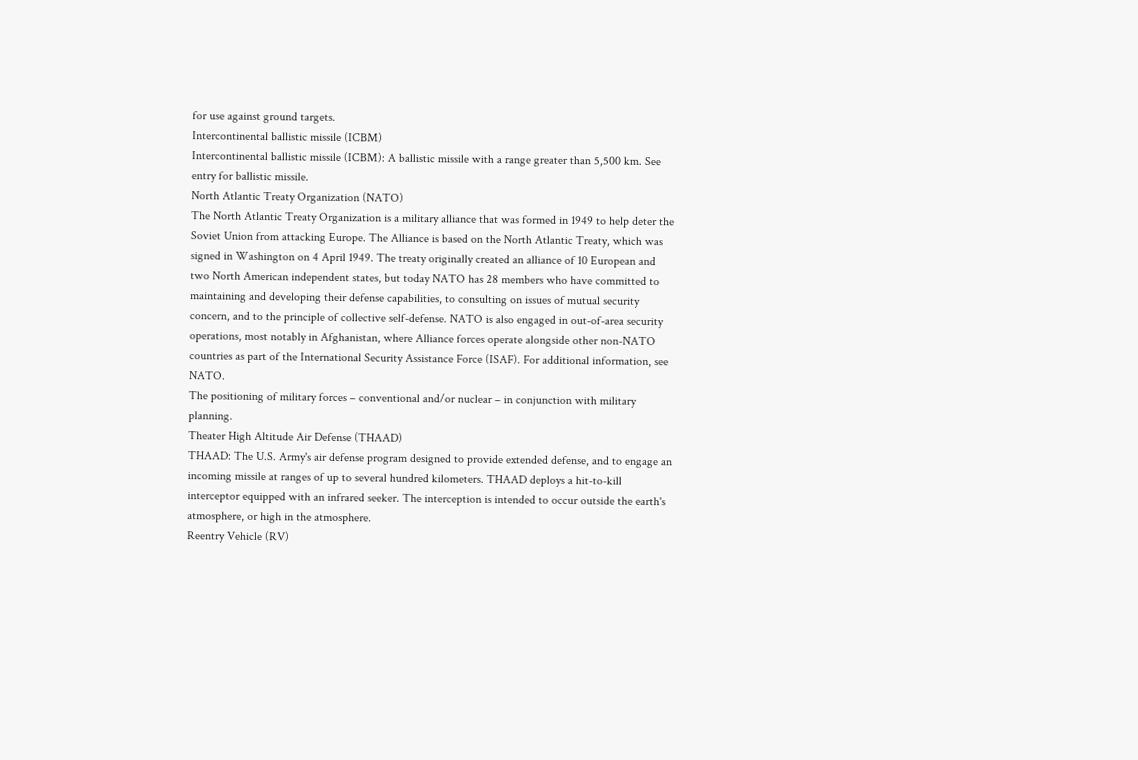for use against ground targets.
Intercontinental ballistic missile (ICBM)
Intercontinental ballistic missile (ICBM): A ballistic missile with a range greater than 5,500 km. See entry for ballistic missile.
North Atlantic Treaty Organization (NATO)
The North Atlantic Treaty Organization is a military alliance that was formed in 1949 to help deter the Soviet Union from attacking Europe. The Alliance is based on the North Atlantic Treaty, which was signed in Washington on 4 April 1949. The treaty originally created an alliance of 10 European and two North American independent states, but today NATO has 28 members who have committed to maintaining and developing their defense capabilities, to consulting on issues of mutual security concern, and to the principle of collective self-defense. NATO is also engaged in out-of-area security operations, most notably in Afghanistan, where Alliance forces operate alongside other non-NATO countries as part of the International Security Assistance Force (ISAF). For additional information, see NATO.
The positioning of military forces – conventional and/or nuclear – in conjunction with military planning.
Theater High Altitude Air Defense (THAAD)
THAAD: The U.S. Army's air defense program designed to provide extended defense, and to engage an incoming missile at ranges of up to several hundred kilometers. THAAD deploys a hit-to-kill interceptor equipped with an infrared seeker. The interception is intended to occur outside the earth's atmosphere, or high in the atmosphere.
Reentry Vehicle (RV)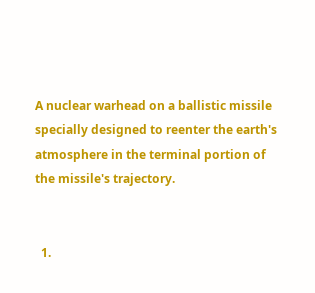A nuclear warhead on a ballistic missile specially designed to reenter the earth's atmosphere in the terminal portion of the missile's trajectory.


  1.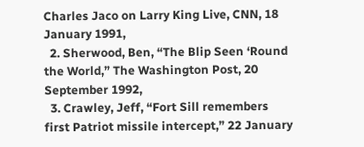Charles Jaco on Larry King Live, CNN, 18 January 1991,
  2. Sherwood, Ben, “The Blip Seen ‘Round the World,” The Washington Post, 20 September 1992,
  3. Crawley, Jeff, “Fort Sill remembers first Patriot missile intercept,” 22 January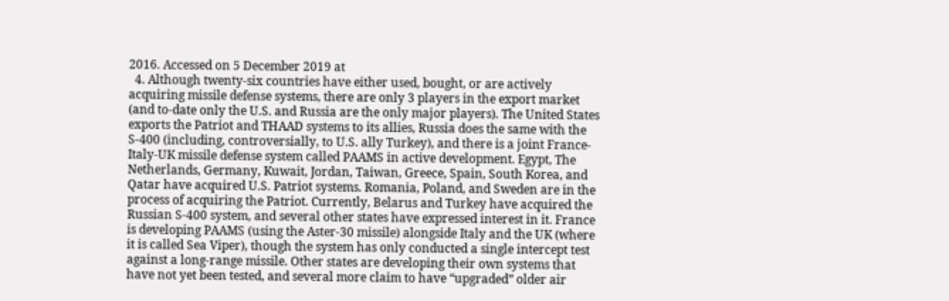2016. Accessed on 5 December 2019 at
  4. Although twenty-six countries have either used, bought, or are actively acquiring missile defense systems, there are only 3 players in the export market (and to-date only the U.S. and Russia are the only major players). The United States exports the Patriot and THAAD systems to its allies, Russia does the same with the S-400 (including, controversially, to U.S. ally Turkey), and there is a joint France-Italy-UK missile defense system called PAAMS in active development. Egypt, The Netherlands, Germany, Kuwait, Jordan, Taiwan, Greece, Spain, South Korea, and Qatar have acquired U.S. Patriot systems. Romania, Poland, and Sweden are in the process of acquiring the Patriot. Currently, Belarus and Turkey have acquired the Russian S-400 system, and several other states have expressed interest in it. France is developing PAAMS (using the Aster-30 missile) alongside Italy and the UK (where it is called Sea Viper), though the system has only conducted a single intercept test against a long-range missile. Other states are developing their own systems that have not yet been tested, and several more claim to have “upgraded” older air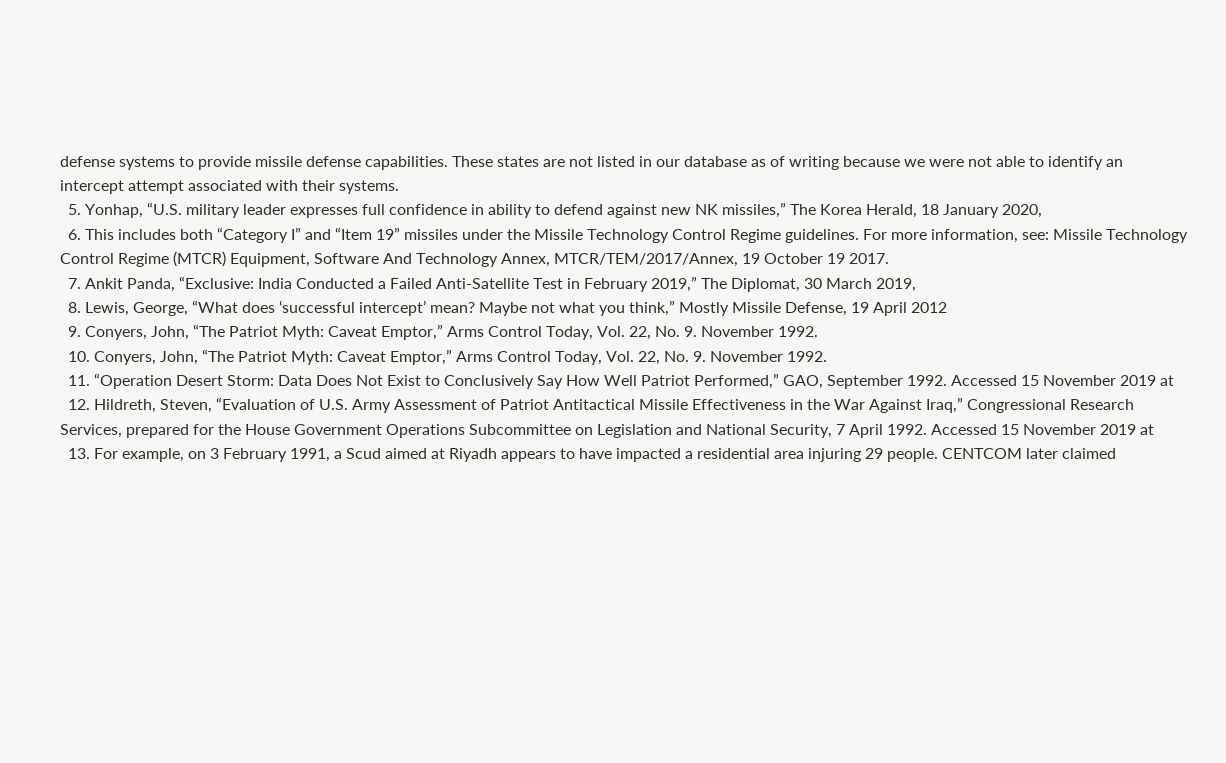defense systems to provide missile defense capabilities. These states are not listed in our database as of writing because we were not able to identify an intercept attempt associated with their systems.
  5. Yonhap, “U.S. military leader expresses full confidence in ability to defend against new NK missiles,” The Korea Herald, 18 January 2020,
  6. This includes both “Category I” and “Item 19” missiles under the Missile Technology Control Regime guidelines. For more information, see: Missile Technology Control Regime (MTCR) Equipment, Software And Technology Annex, MTCR/TEM/2017/Annex, 19 October 19 2017.
  7. Ankit Panda, “Exclusive: India Conducted a Failed Anti-Satellite Test in February 2019,” The Diplomat, 30 March 2019,
  8. Lewis, George, “What does ‘successful intercept’ mean? Maybe not what you think,” Mostly Missile Defense, 19 April 2012
  9. Conyers, John, “The Patriot Myth: Caveat Emptor,” Arms Control Today, Vol. 22, No. 9. November 1992.
  10. Conyers, John, “The Patriot Myth: Caveat Emptor,” Arms Control Today, Vol. 22, No. 9. November 1992.
  11. “Operation Desert Storm: Data Does Not Exist to Conclusively Say How Well Patriot Performed,” GAO, September 1992. Accessed 15 November 2019 at
  12. Hildreth, Steven, “Evaluation of U.S. Army Assessment of Patriot Antitactical Missile Effectiveness in the War Against Iraq,” Congressional Research Services, prepared for the House Government Operations Subcommittee on Legislation and National Security, 7 April 1992. Accessed 15 November 2019 at
  13. For example, on 3 February 1991, a Scud aimed at Riyadh appears to have impacted a residential area injuring 29 people. CENTCOM later claimed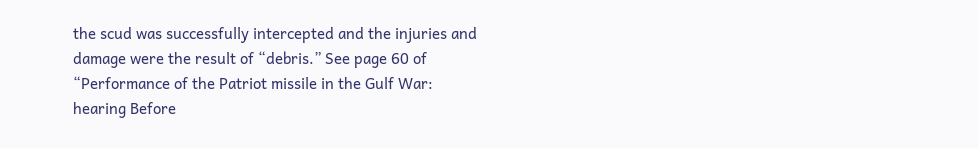the scud was successfully intercepted and the injuries and damage were the result of “debris.” See page 60 of “Performance of the Patriot missile in the Gulf War: hearing Before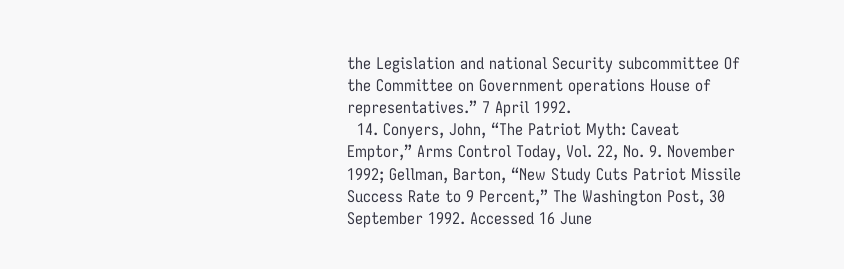the Legislation and national Security subcommittee Of the Committee on Government operations House of representatives.” 7 April 1992.
  14. Conyers, John, “The Patriot Myth: Caveat Emptor,” Arms Control Today, Vol. 22, No. 9. November 1992; Gellman, Barton, “New Study Cuts Patriot Missile Success Rate to 9 Percent,” The Washington Post, 30 September 1992. Accessed 16 June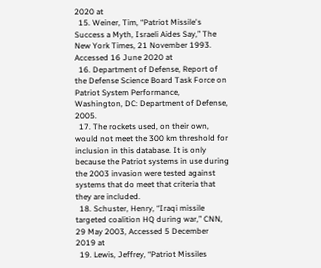2020 at
  15. Weiner, Tim, “Patriot Missile's Success a Myth, Israeli Aides Say,” The New York Times, 21 November 1993. Accessed 16 June 2020 at
  16. Department of Defense, Report of the Defense Science Board Task Force on Patriot System Performance, Washington, DC: Department of Defense, 2005.
  17. The rockets used, on their own, would not meet the 300 km threshold for inclusion in this database. It is only because the Patriot systems in use during the 2003 invasion were tested against systems that do meet that criteria that they are included.
  18. Schuster, Henry, “Iraqi missile targeted coalition HQ during war,” CNN, 29 May 2003, Accessed 5 December 2019 at
  19. Lewis, Jeffrey, “Patriot Missiles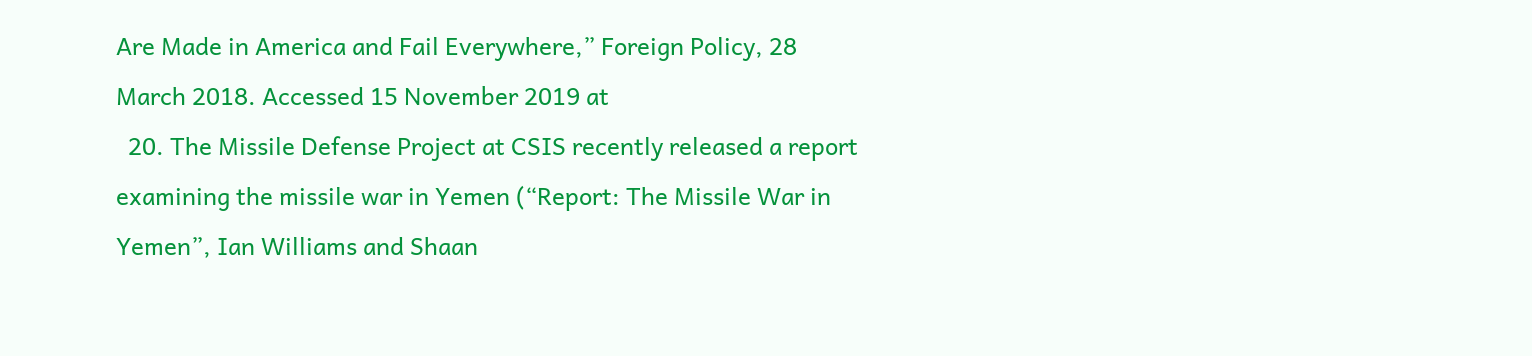Are Made in America and Fail Everywhere,” Foreign Policy, 28 March 2018. Accessed 15 November 2019 at
  20. The Missile Defense Project at CSIS recently released a report examining the missile war in Yemen (“Report: The Missile War in Yemen”, Ian Williams and Shaan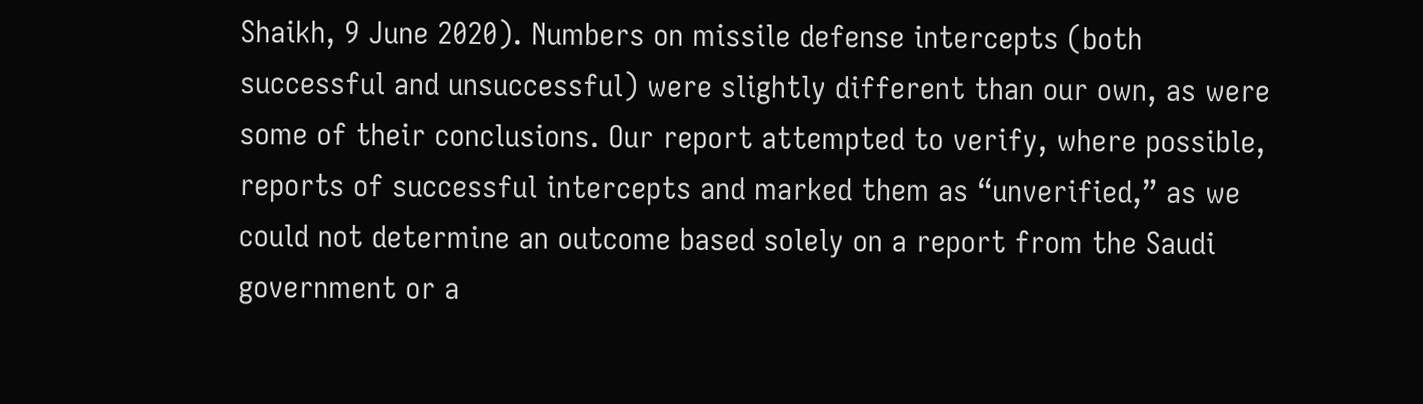Shaikh, 9 June 2020). Numbers on missile defense intercepts (both successful and unsuccessful) were slightly different than our own, as were some of their conclusions. Our report attempted to verify, where possible, reports of successful intercepts and marked them as “unverified,” as we could not determine an outcome based solely on a report from the Saudi government or a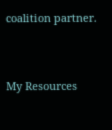coalition partner.


My Resources